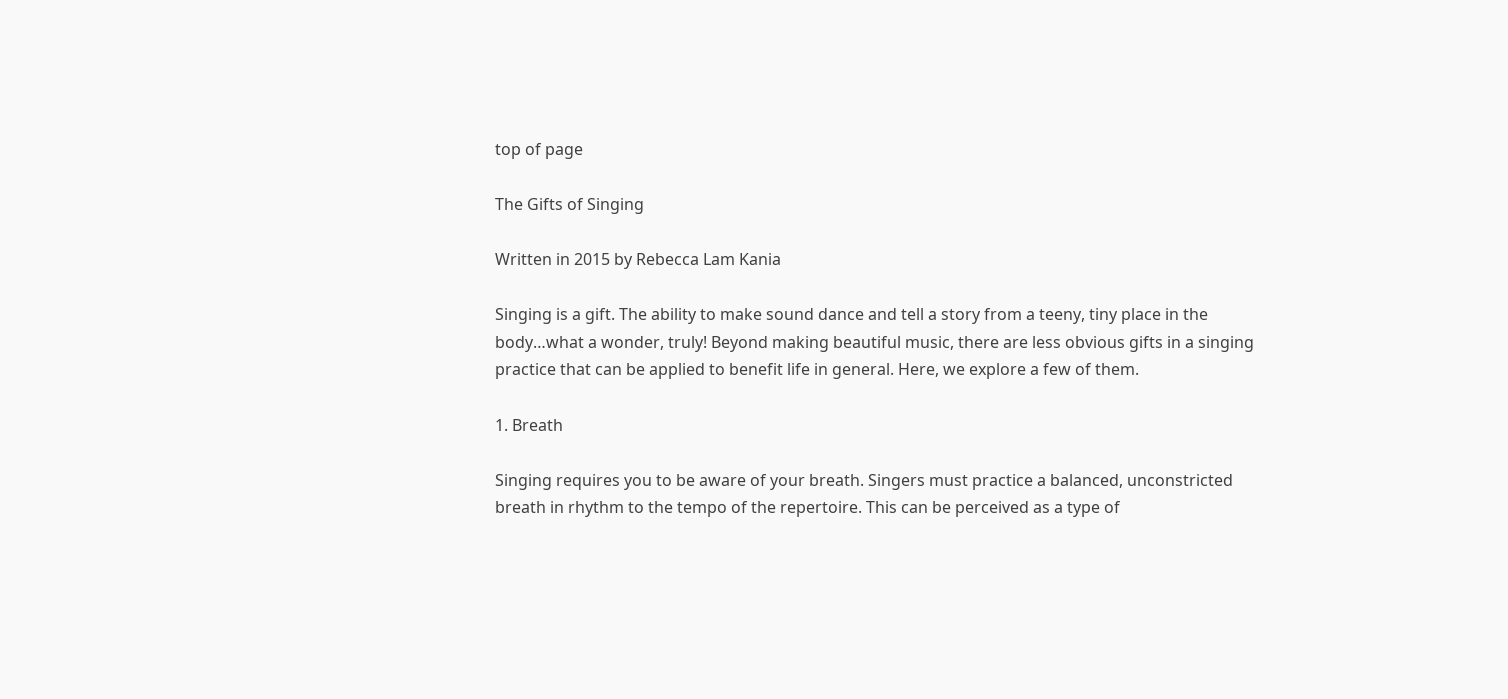top of page

The Gifts of Singing

Written in 2015 by Rebecca Lam Kania

Singing is a gift. The ability to make sound dance and tell a story from a teeny, tiny place in the body…what a wonder, truly! Beyond making beautiful music, there are less obvious gifts in a singing practice that can be applied to benefit life in general. Here, we explore a few of them.

1. Breath

Singing requires you to be aware of your breath. Singers must practice a balanced, unconstricted breath in rhythm to the tempo of the repertoire. This can be perceived as a type of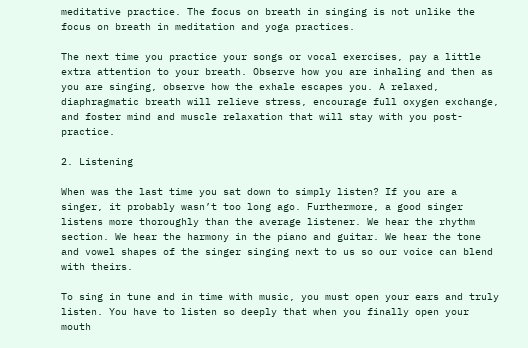meditative practice. The focus on breath in singing is not unlike the focus on breath in meditation and yoga practices.

The next time you practice your songs or vocal exercises, pay a little extra attention to your breath. Observe how you are inhaling and then as you are singing, observe how the exhale escapes you. A relaxed, diaphragmatic breath will relieve stress, encourage full oxygen exchange, and foster mind and muscle relaxation that will stay with you post-practice.

2. Listening

When was the last time you sat down to simply listen? If you are a singer, it probably wasn’t too long ago. Furthermore, a good singer listens more thoroughly than the average listener. We hear the rhythm section. We hear the harmony in the piano and guitar. We hear the tone and vowel shapes of the singer singing next to us so our voice can blend with theirs.

To sing in tune and in time with music, you must open your ears and truly listen. You have to listen so deeply that when you finally open your mouth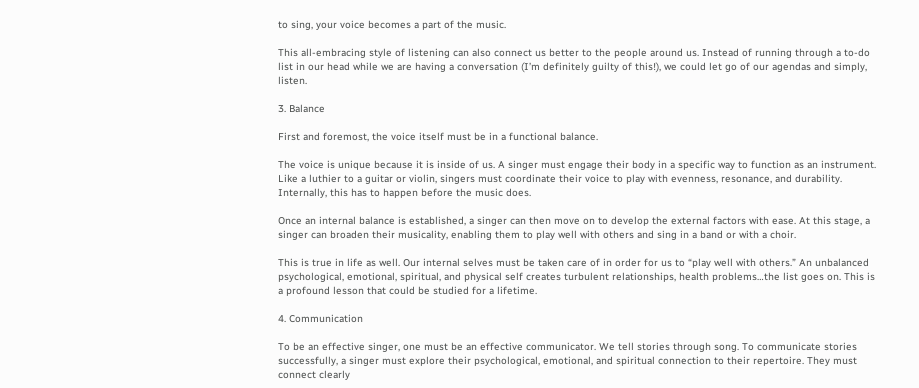to sing, your voice becomes a part of the music.

This all-embracing style of listening can also connect us better to the people around us. Instead of running through a to-do list in our head while we are having a conversation (I’m definitely guilty of this!), we could let go of our agendas and simply, listen.

3. Balance

First and foremost, the voice itself must be in a functional balance.

The voice is unique because it is inside of us. A singer must engage their body in a specific way to function as an instrument. Like a luthier to a guitar or violin, singers must coordinate their voice to play with evenness, resonance, and durability. Internally, this has to happen before the music does.

Once an internal balance is established, a singer can then move on to develop the external factors with ease. At this stage, a singer can broaden their musicality, enabling them to play well with others and sing in a band or with a choir.

This is true in life as well. Our internal selves must be taken care of in order for us to “play well with others.” An unbalanced psychological, emotional, spiritual, and physical self creates turbulent relationships, health problems…the list goes on. This is a profound lesson that could be studied for a lifetime.

4. Communication

To be an effective singer, one must be an effective communicator. We tell stories through song. To communicate stories successfully, a singer must explore their psychological, emotional, and spiritual connection to their repertoire. They must connect clearly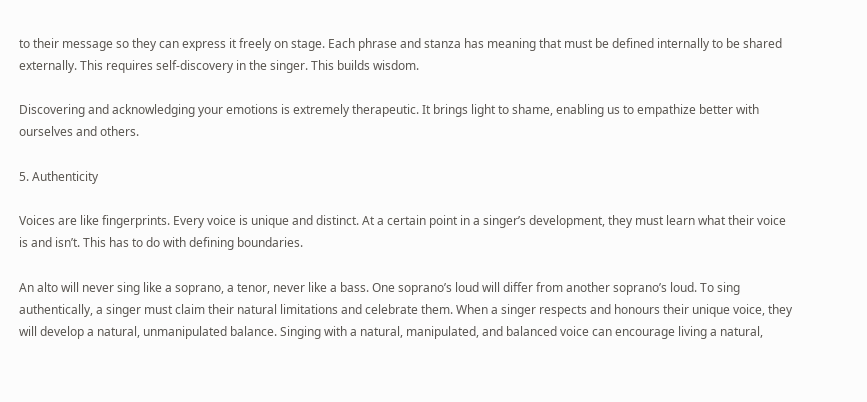to their message so they can express it freely on stage. Each phrase and stanza has meaning that must be defined internally to be shared externally. This requires self-discovery in the singer. This builds wisdom.

Discovering and acknowledging your emotions is extremely therapeutic. It brings light to shame, enabling us to empathize better with ourselves and others.

5. Authenticity

Voices are like fingerprints. Every voice is unique and distinct. At a certain point in a singer’s development, they must learn what their voice is and isn’t. This has to do with defining boundaries.

An alto will never sing like a soprano, a tenor, never like a bass. One soprano’s loud will differ from another soprano’s loud. To sing authentically, a singer must claim their natural limitations and celebrate them. When a singer respects and honours their unique voice, they will develop a natural, unmanipulated balance. Singing with a natural, manipulated, and balanced voice can encourage living a natural,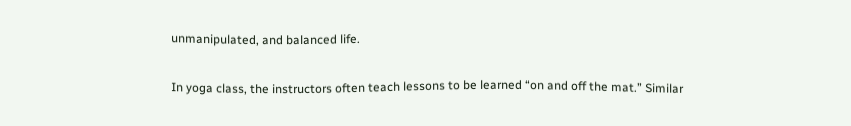unmanipulated, and balanced life.

In yoga class, the instructors often teach lessons to be learned “on and off the mat.” Similar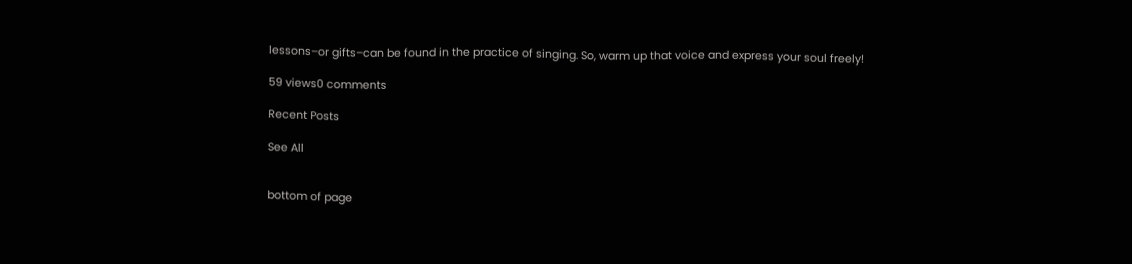lessons–or gifts–can be found in the practice of singing. So, warm up that voice and express your soul freely!

59 views0 comments

Recent Posts

See All


bottom of page